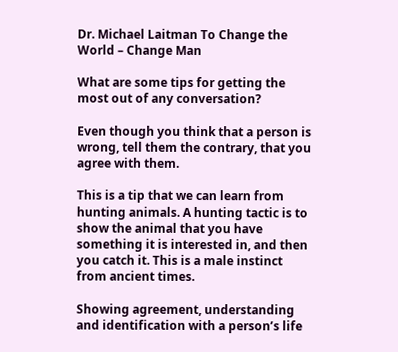Dr. Michael Laitman To Change the World – Change Man

What are some tips for getting the most out of any conversation?

Even though you think that a person is wrong, tell them the contrary, that you agree with them.

This is a tip that we can learn from hunting animals. A hunting tactic is to show the animal that you have something it is interested in, and then you catch it. This is a male instinct from ancient times.

Showing agreement, understanding and identification with a person’s life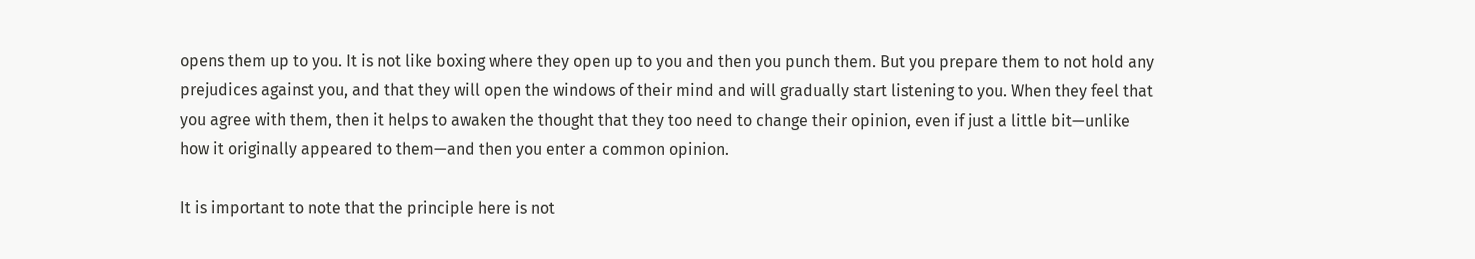opens them up to you. It is not like boxing where they open up to you and then you punch them. But you prepare them to not hold any prejudices against you, and that they will open the windows of their mind and will gradually start listening to you. When they feel that you agree with them, then it helps to awaken the thought that they too need to change their opinion, even if just a little bit—unlike how it originally appeared to them—and then you enter a common opinion.

It is important to note that the principle here is not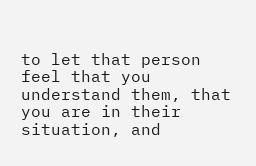to let that person feel that you understand them, that you are in their situation, and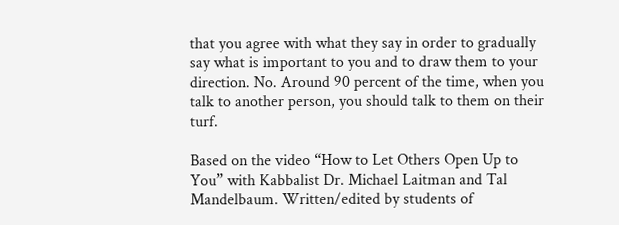that you agree with what they say in order to gradually say what is important to you and to draw them to your direction. No. Around 90 percent of the time, when you talk to another person, you should talk to them on their turf.

Based on the video “How to Let Others Open Up to You” with Kabbalist Dr. Michael Laitman and Tal Mandelbaum. Written/edited by students of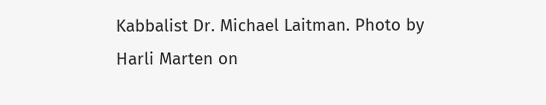Kabbalist Dr. Michael Laitman. Photo by Harli Marten on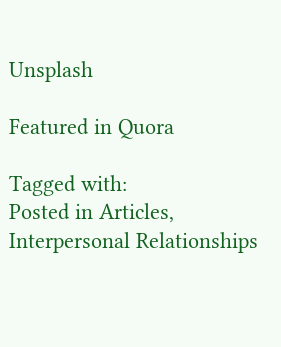Unsplash

Featured in Quora

Tagged with:
Posted in Articles, Interpersonal Relationships